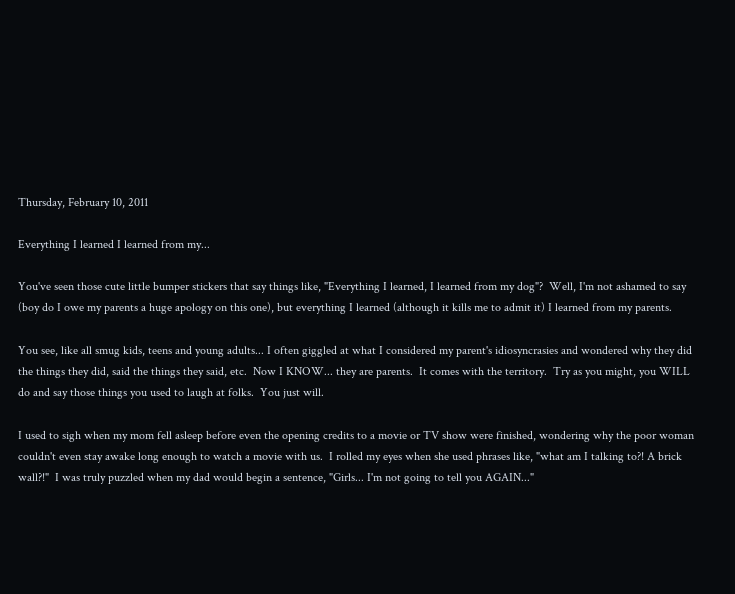Thursday, February 10, 2011

Everything I learned I learned from my...

You've seen those cute little bumper stickers that say things like, "Everything I learned, I learned from my dog"?  Well, I'm not ashamed to say (boy do I owe my parents a huge apology on this one), but everything I learned (although it kills me to admit it) I learned from my parents.

You see, like all smug kids, teens and young adults... I often giggled at what I considered my parent's idiosyncrasies and wondered why they did the things they did, said the things they said, etc.  Now I KNOW... they are parents.  It comes with the territory.  Try as you might, you WILL do and say those things you used to laugh at folks.  You just will.

I used to sigh when my mom fell asleep before even the opening credits to a movie or TV show were finished, wondering why the poor woman couldn't even stay awake long enough to watch a movie with us.  I rolled my eyes when she used phrases like, "what am I talking to?! A brick wall?!"  I was truly puzzled when my dad would begin a sentence, "Girls... I'm not going to tell you AGAIN..."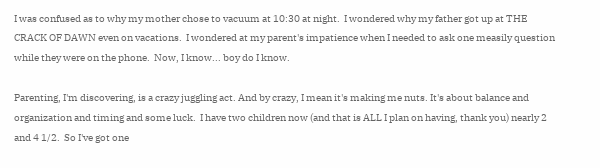I was confused as to why my mother chose to vacuum at 10:30 at night.  I wondered why my father got up at THE CRACK OF DAWN even on vacations.  I wondered at my parent's impatience when I needed to ask one measily question while they were on the phone.  Now, I know... boy do I know.

Parenting, I'm discovering, is a crazy juggling act. And by crazy, I mean it's making me nuts. It's about balance and organization and timing and some luck.  I have two children now (and that is ALL I plan on having, thank you) nearly 2 and 4 1/2.  So I've got one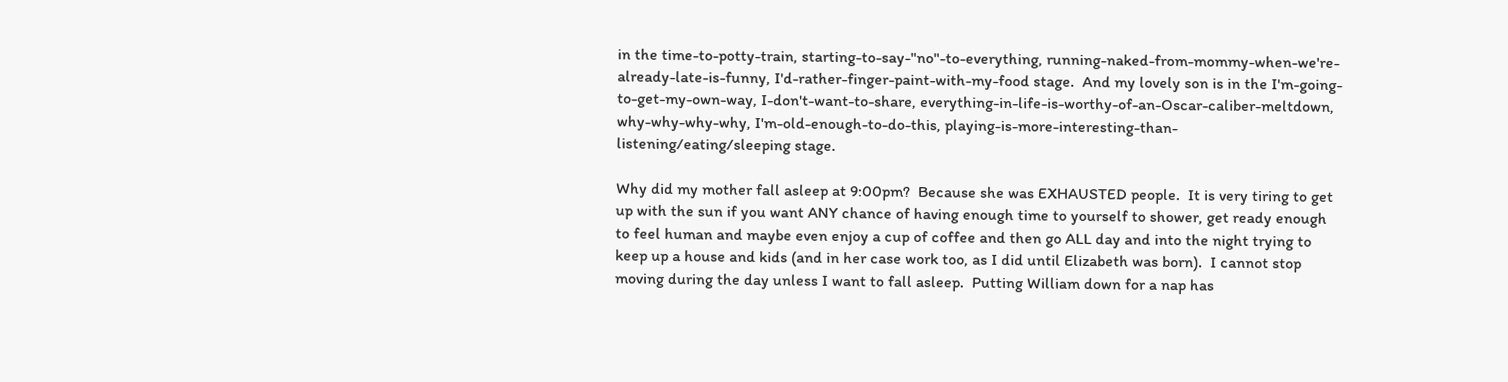in the time-to-potty-train, starting-to-say-"no"-to-everything, running-naked-from-mommy-when-we're-already-late-is-funny, I'd-rather-finger-paint-with-my-food stage.  And my lovely son is in the I'm-going-to-get-my-own-way, I-don't-want-to-share, everything-in-life-is-worthy-of-an-Oscar-caliber-meltdown, why-why-why-why, I'm-old-enough-to-do-this, playing-is-more-interesting-than-listening/eating/sleeping stage.

Why did my mother fall asleep at 9:00pm?  Because she was EXHAUSTED people.  It is very tiring to get up with the sun if you want ANY chance of having enough time to yourself to shower, get ready enough to feel human and maybe even enjoy a cup of coffee and then go ALL day and into the night trying to keep up a house and kids (and in her case work too, as I did until Elizabeth was born).  I cannot stop moving during the day unless I want to fall asleep.  Putting William down for a nap has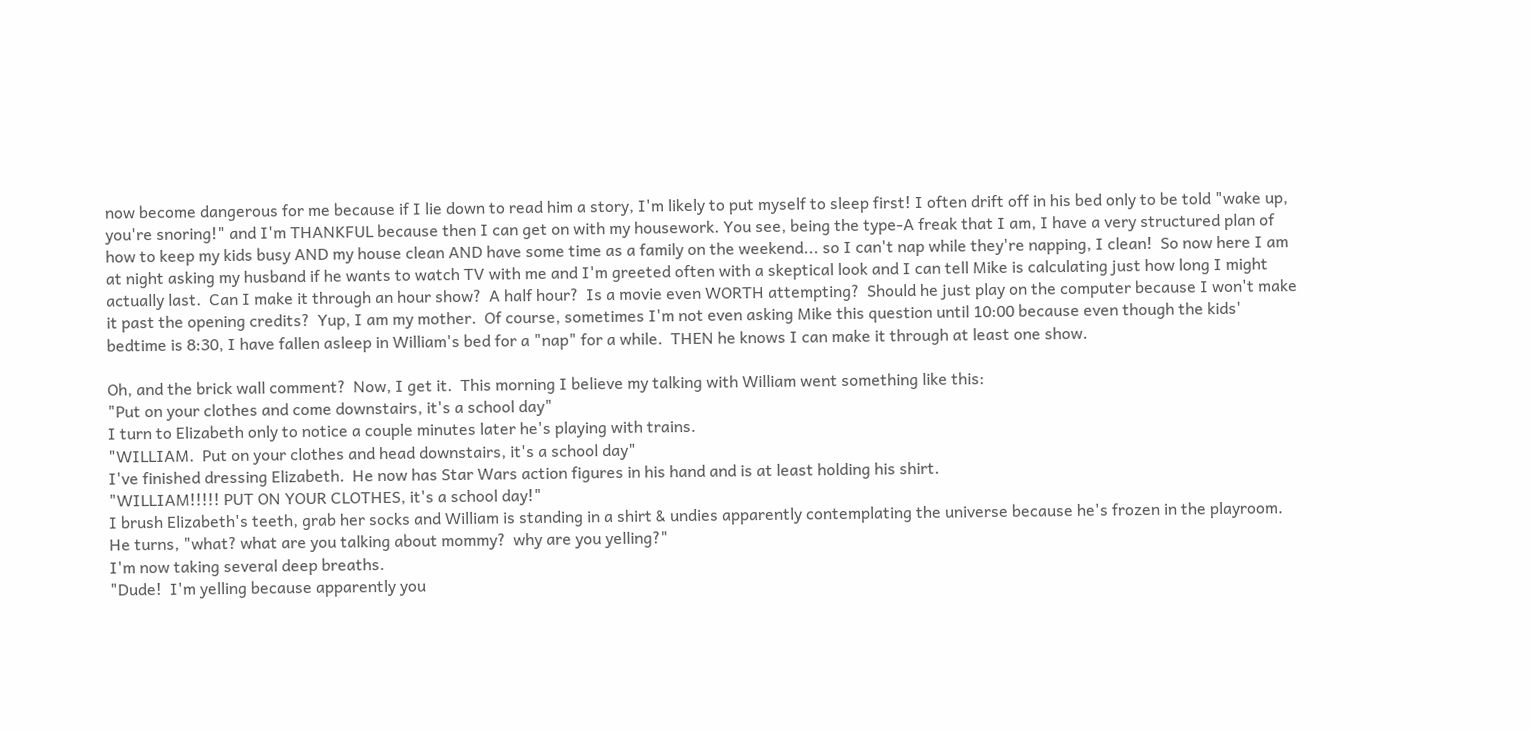now become dangerous for me because if I lie down to read him a story, I'm likely to put myself to sleep first! I often drift off in his bed only to be told "wake up, you're snoring!" and I'm THANKFUL because then I can get on with my housework. You see, being the type-A freak that I am, I have a very structured plan of how to keep my kids busy AND my house clean AND have some time as a family on the weekend... so I can't nap while they're napping, I clean!  So now here I am at night asking my husband if he wants to watch TV with me and I'm greeted often with a skeptical look and I can tell Mike is calculating just how long I might actually last.  Can I make it through an hour show?  A half hour?  Is a movie even WORTH attempting?  Should he just play on the computer because I won't make it past the opening credits?  Yup, I am my mother.  Of course, sometimes I'm not even asking Mike this question until 10:00 because even though the kids' bedtime is 8:30, I have fallen asleep in William's bed for a "nap" for a while.  THEN he knows I can make it through at least one show.

Oh, and the brick wall comment?  Now, I get it.  This morning I believe my talking with William went something like this:
"Put on your clothes and come downstairs, it's a school day"
I turn to Elizabeth only to notice a couple minutes later he's playing with trains.
"WILLIAM.  Put on your clothes and head downstairs, it's a school day"
I've finished dressing Elizabeth.  He now has Star Wars action figures in his hand and is at least holding his shirt.
"WILLIAM!!!!! PUT ON YOUR CLOTHES, it's a school day!"
I brush Elizabeth's teeth, grab her socks and William is standing in a shirt & undies apparently contemplating the universe because he's frozen in the playroom.
He turns, "what? what are you talking about mommy?  why are you yelling?"
I'm now taking several deep breaths.
"Dude!  I'm yelling because apparently you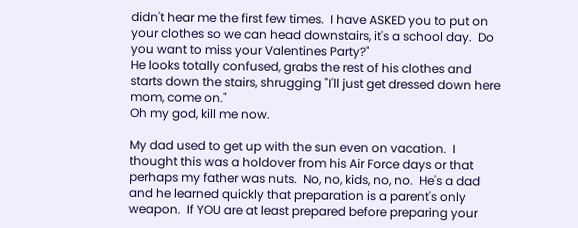didn't hear me the first few times.  I have ASKED you to put on your clothes so we can head downstairs, it's a school day.  Do you want to miss your Valentines Party?"
He looks totally confused, grabs the rest of his clothes and starts down the stairs, shrugging "I'll just get dressed down here mom, come on."
Oh my god, kill me now.

My dad used to get up with the sun even on vacation.  I thought this was a holdover from his Air Force days or that perhaps my father was nuts.  No, no, kids, no, no.  He's a dad and he learned quickly that preparation is a parent's only weapon.  If YOU are at least prepared before preparing your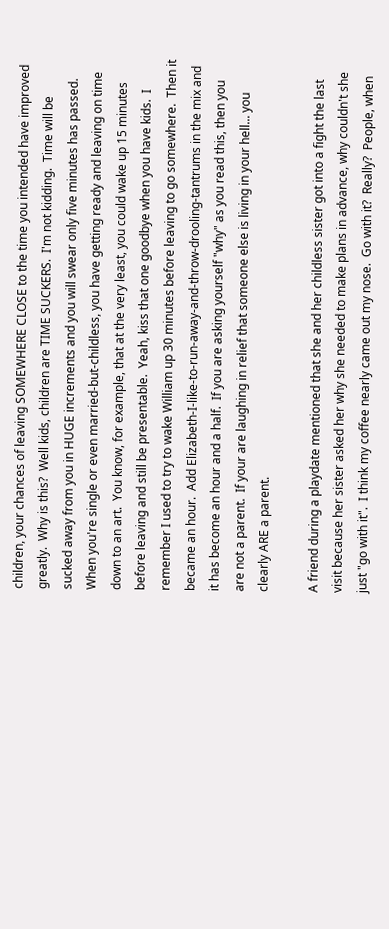children, your chances of leaving SOMEWHERE CLOSE to the time you intended have improved greatly.  Why is this?  Well kids, children are TIME SUCKERS.  I'm not kidding.  Time will be sucked away from you in HUGE increments and you will swear only five minutes has passed.  When you're single or even married-but-childless, you have getting ready and leaving on time down to an art.  You know, for example, that at the very least, you could wake up 15 minutes before leaving and still be presentable.  Yeah, kiss that one goodbye when you have kids.  I remember I used to try to wake William up 30 minutes before leaving to go somewhere.  Then it became an hour.  Add Elizabeth-I-like-to-run-away-and-throw-drooling-tantrums in the mix and it has become an hour and a half.  If you are asking yourself "why" as you read this, then you are not a parent.  If your are laughing in relief that someone else is living in your hell... you clearly ARE a parent.

A friend during a playdate mentioned that she and her childless sister got into a fight the last visit because her sister asked her why she needed to make plans in advance, why couldn't she just "go with it".  I think my coffee nearly came out my nose.  Go with it?  Really?  People, when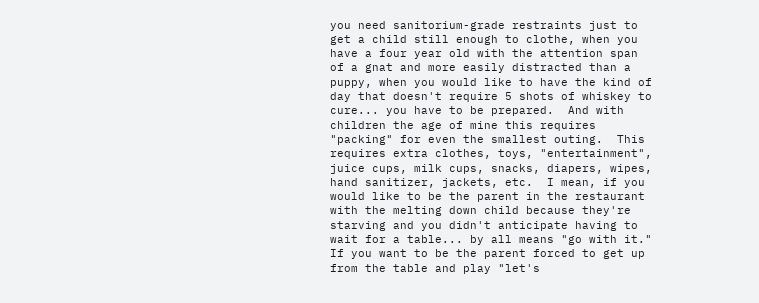you need sanitorium-grade restraints just to get a child still enough to clothe, when you have a four year old with the attention span of a gnat and more easily distracted than a puppy, when you would like to have the kind of day that doesn't require 5 shots of whiskey to cure... you have to be prepared.  And with children the age of mine this requires "packing" for even the smallest outing.  This requires extra clothes, toys, "entertainment", juice cups, milk cups, snacks, diapers, wipes, hand sanitizer, jackets, etc.  I mean, if you would like to be the parent in the restaurant with the melting down child because they're starving and you didn't anticipate having to wait for a table... by all means "go with it."  If you want to be the parent forced to get up from the table and play "let's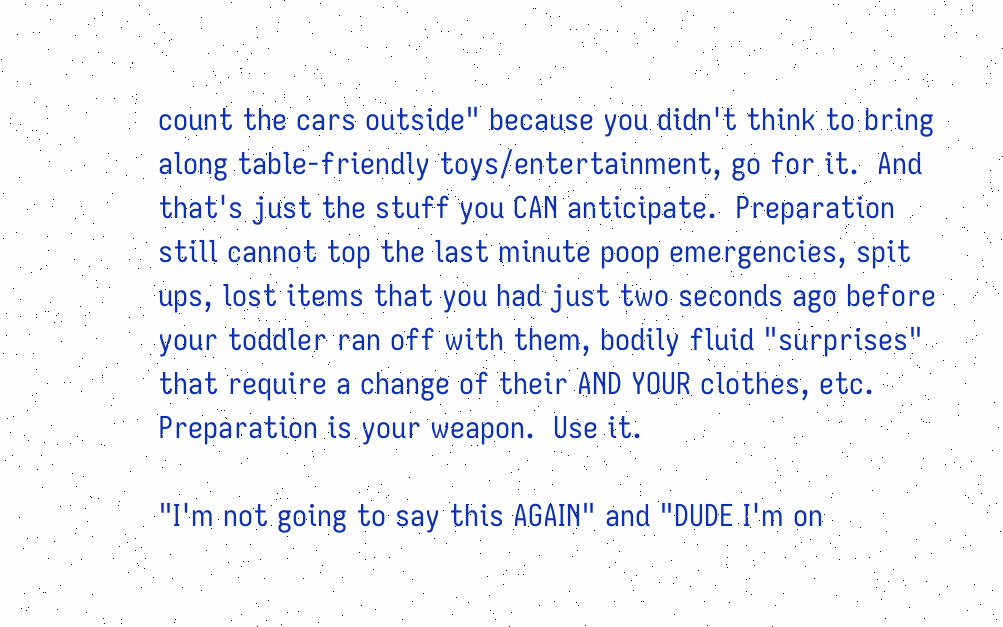count the cars outside" because you didn't think to bring along table-friendly toys/entertainment, go for it.  And that's just the stuff you CAN anticipate.  Preparation still cannot top the last minute poop emergencies, spit ups, lost items that you had just two seconds ago before your toddler ran off with them, bodily fluid "surprises" that require a change of their AND YOUR clothes, etc.  Preparation is your weapon.  Use it.

"I'm not going to say this AGAIN" and "DUDE I'm on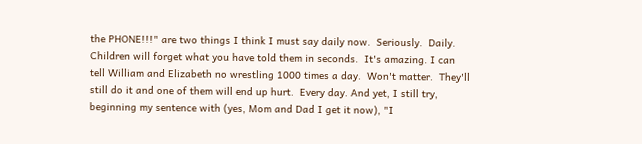the PHONE!!!" are two things I think I must say daily now.  Seriously.  Daily.  Children will forget what you have told them in seconds.  It's amazing. I can tell William and Elizabeth no wrestling 1000 times a day.  Won't matter.  They'll still do it and one of them will end up hurt.  Every day. And yet, I still try, beginning my sentence with (yes, Mom and Dad I get it now), "I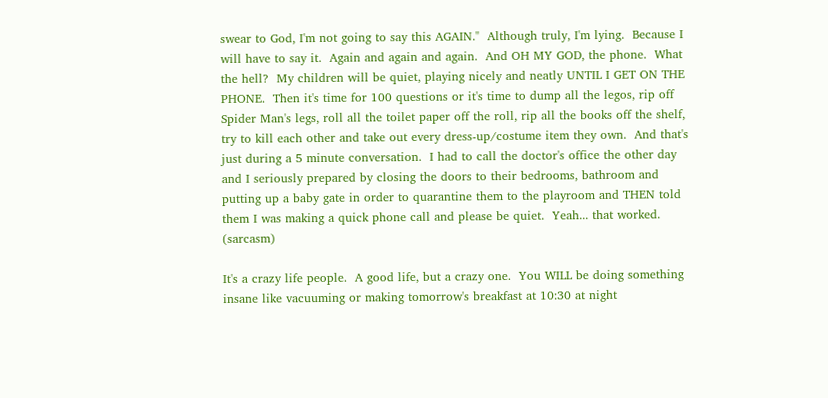swear to God, I'm not going to say this AGAIN."  Although truly, I'm lying.  Because I will have to say it.  Again and again and again.  And OH MY GOD, the phone.  What the hell?  My children will be quiet, playing nicely and neatly UNTIL I GET ON THE PHONE.  Then it's time for 100 questions or it's time to dump all the legos, rip off Spider Man's legs, roll all the toilet paper off the roll, rip all the books off the shelf, try to kill each other and take out every dress-up/costume item they own.  And that's just during a 5 minute conversation.  I had to call the doctor's office the other day and I seriously prepared by closing the doors to their bedrooms, bathroom and putting up a baby gate in order to quarantine them to the playroom and THEN told them I was making a quick phone call and please be quiet.  Yeah... that worked.  (sarcasm)

It's a crazy life people.  A good life, but a crazy one.  You WILL be doing something insane like vacuuming or making tomorrow's breakfast at 10:30 at night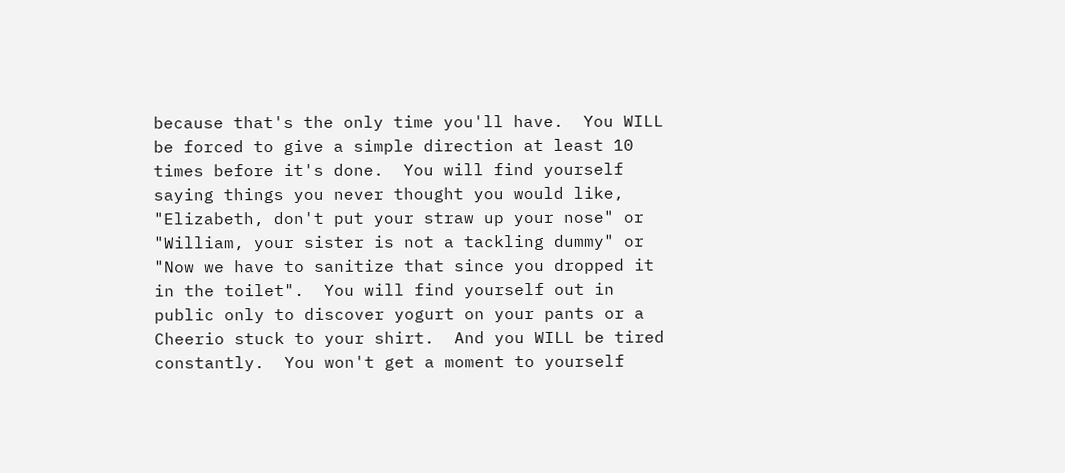because that's the only time you'll have.  You WILL be forced to give a simple direction at least 10 times before it's done.  You will find yourself saying things you never thought you would like, "Elizabeth, don't put your straw up your nose" or "William, your sister is not a tackling dummy" or "Now we have to sanitize that since you dropped it in the toilet".  You will find yourself out in public only to discover yogurt on your pants or a Cheerio stuck to your shirt.  And you WILL be tired constantly.  You won't get a moment to yourself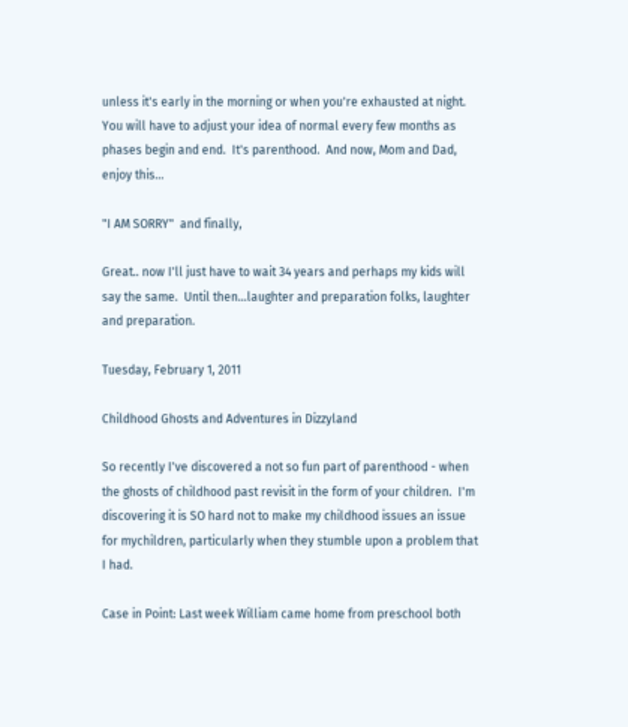unless it's early in the morning or when you're exhausted at night.  You will have to adjust your idea of normal every few months as phases begin and end.  It's parenthood.  And now, Mom and Dad, enjoy this...

"I AM SORRY"  and finally,

Great.. now I'll just have to wait 34 years and perhaps my kids will say the same.  Until then...laughter and preparation folks, laughter and preparation.

Tuesday, February 1, 2011

Childhood Ghosts and Adventures in Dizzyland

So recently I've discovered a not so fun part of parenthood - when the ghosts of childhood past revisit in the form of your children.  I'm discovering it is SO hard not to make my childhood issues an issue for mychildren, particularly when they stumble upon a problem that I had.

Case in Point: Last week William came home from preschool both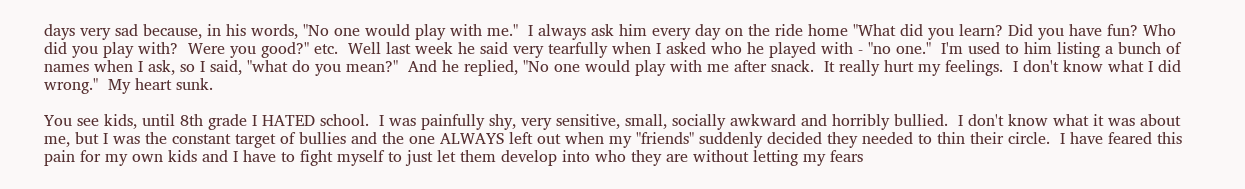days very sad because, in his words, "No one would play with me."  I always ask him every day on the ride home "What did you learn? Did you have fun? Who did you play with?  Were you good?" etc.  Well last week he said very tearfully when I asked who he played with - "no one."  I'm used to him listing a bunch of names when I ask, so I said, "what do you mean?"  And he replied, "No one would play with me after snack.  It really hurt my feelings.  I don't know what I did wrong."  My heart sunk.

You see kids, until 8th grade I HATED school.  I was painfully shy, very sensitive, small, socially awkward and horribly bullied.  I don't know what it was about me, but I was the constant target of bullies and the one ALWAYS left out when my "friends" suddenly decided they needed to thin their circle.  I have feared this pain for my own kids and I have to fight myself to just let them develop into who they are without letting my fears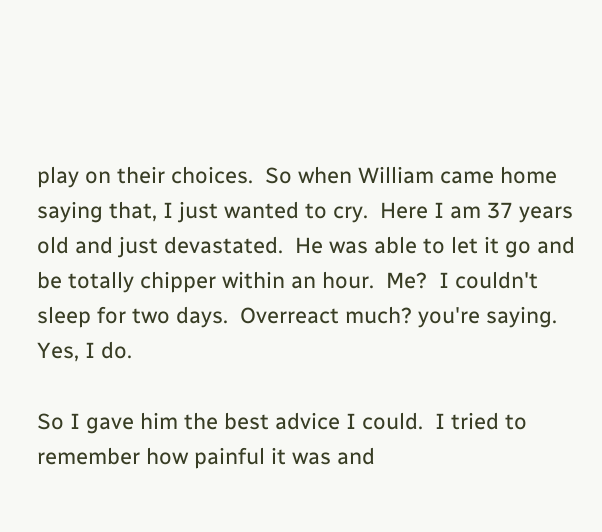play on their choices.  So when William came home saying that, I just wanted to cry.  Here I am 37 years old and just devastated.  He was able to let it go and be totally chipper within an hour.  Me?  I couldn't sleep for two days.  Overreact much? you're saying.  Yes, I do.

So I gave him the best advice I could.  I tried to remember how painful it was and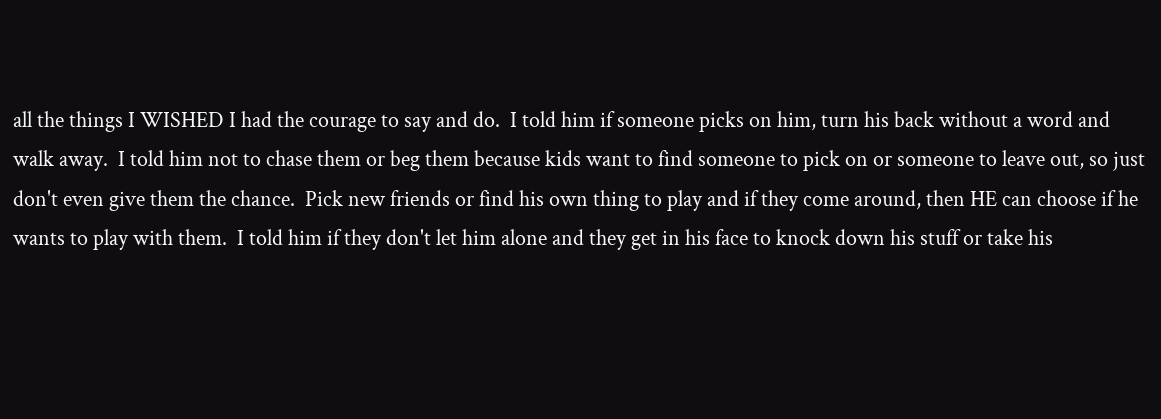all the things I WISHED I had the courage to say and do.  I told him if someone picks on him, turn his back without a word and walk away.  I told him not to chase them or beg them because kids want to find someone to pick on or someone to leave out, so just don't even give them the chance.  Pick new friends or find his own thing to play and if they come around, then HE can choose if he wants to play with them.  I told him if they don't let him alone and they get in his face to knock down his stuff or take his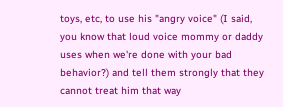toys, etc, to use his "angry voice" (I said, you know that loud voice mommy or daddy uses when we're done with your bad behavior?) and tell them strongly that they cannot treat him that way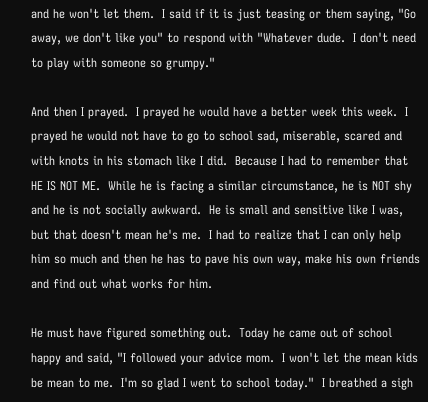and he won't let them.  I said if it is just teasing or them saying, "Go away, we don't like you" to respond with "Whatever dude.  I don't need to play with someone so grumpy."

And then I prayed.  I prayed he would have a better week this week.  I prayed he would not have to go to school sad, miserable, scared and with knots in his stomach like I did.  Because I had to remember that HE IS NOT ME.  While he is facing a similar circumstance, he is NOT shy and he is not socially awkward.  He is small and sensitive like I was, but that doesn't mean he's me.  I had to realize that I can only help him so much and then he has to pave his own way, make his own friends and find out what works for him.

He must have figured something out.  Today he came out of school happy and said, "I followed your advice mom.  I won't let the mean kids be mean to me.  I'm so glad I went to school today."  I breathed a sigh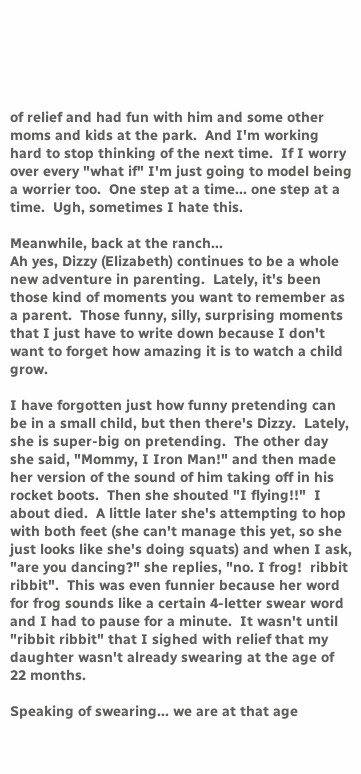of relief and had fun with him and some other moms and kids at the park.  And I'm working hard to stop thinking of the next time.  If I worry over every "what if" I'm just going to model being a worrier too.  One step at a time... one step at a time.  Ugh, sometimes I hate this.

Meanwhile, back at the ranch...
Ah yes, Dizzy (Elizabeth) continues to be a whole new adventure in parenting.  Lately, it's been those kind of moments you want to remember as a parent.  Those funny, silly, surprising moments that I just have to write down because I don't want to forget how amazing it is to watch a child grow.

I have forgotten just how funny pretending can be in a small child, but then there's Dizzy.  Lately, she is super-big on pretending.  The other day she said, "Mommy, I Iron Man!" and then made her version of the sound of him taking off in his rocket boots.  Then she shouted "I flying!!"  I about died.  A little later she's attempting to hop with both feet (she can't manage this yet, so she just looks like she's doing squats) and when I ask, "are you dancing?" she replies, "no. I frog!  ribbit ribbit".  This was even funnier because her word for frog sounds like a certain 4-letter swear word and I had to pause for a minute.  It wasn't until "ribbit ribbit" that I sighed with relief that my daughter wasn't already swearing at the age of 22 months.

Speaking of swearing... we are at that age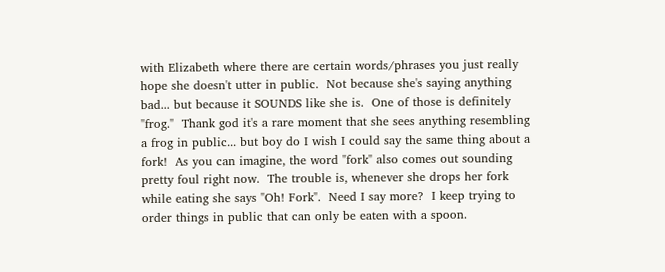with Elizabeth where there are certain words/phrases you just really hope she doesn't utter in public.  Not because she's saying anything bad... but because it SOUNDS like she is.  One of those is definitely "frog."  Thank god it's a rare moment that she sees anything resembling a frog in public... but boy do I wish I could say the same thing about a fork!  As you can imagine, the word "fork" also comes out sounding pretty foul right now.  The trouble is, whenever she drops her fork while eating she says "Oh! Fork".  Need I say more?  I keep trying to order things in public that can only be eaten with a spoon.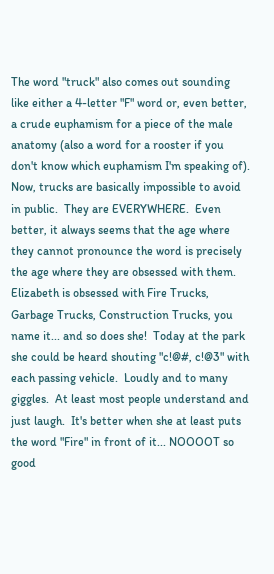The word "truck" also comes out sounding like either a 4-letter "F" word or, even better, a crude euphamism for a piece of the male anatomy (also a word for a rooster if you don't know which euphamism I'm speaking of).  Now, trucks are basically impossible to avoid in public.  They are EVERYWHERE.  Even better, it always seems that the age where they cannot pronounce the word is precisely the age where they are obsessed with them.  Elizabeth is obsessed with Fire Trucks, Garbage Trucks, Construction Trucks, you name it... and so does she!  Today at the park she could be heard shouting "c!@#, c!@3" with each passing vehicle.  Loudly and to many giggles.  At least most people understand and just laugh.  It's better when she at least puts the word "Fire" in front of it... NOOOOT so good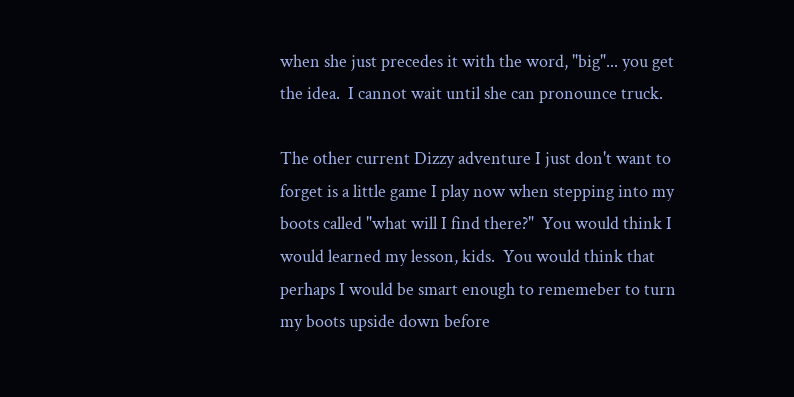when she just precedes it with the word, "big"... you get the idea.  I cannot wait until she can pronounce truck.

The other current Dizzy adventure I just don't want to forget is a little game I play now when stepping into my boots called "what will I find there?"  You would think I would learned my lesson, kids.  You would think that perhaps I would be smart enough to rememeber to turn my boots upside down before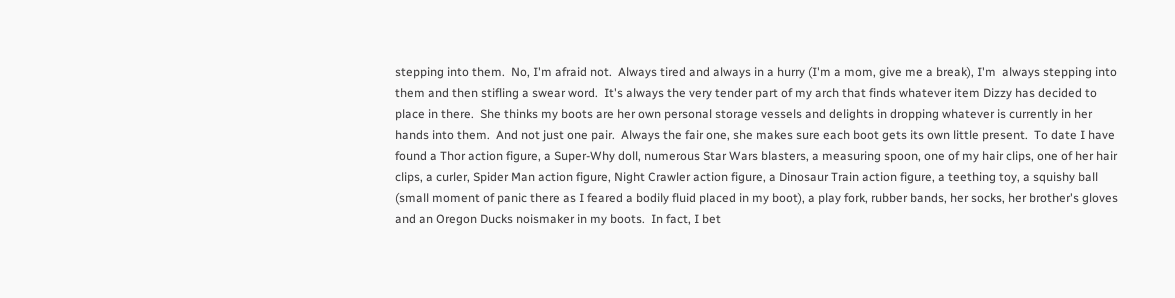stepping into them.  No, I'm afraid not.  Always tired and always in a hurry (I'm a mom, give me a break), I'm  always stepping into them and then stifling a swear word.  It's always the very tender part of my arch that finds whatever item Dizzy has decided to place in there.  She thinks my boots are her own personal storage vessels and delights in dropping whatever is currently in her hands into them.  And not just one pair.  Always the fair one, she makes sure each boot gets its own little present.  To date I have found a Thor action figure, a Super-Why doll, numerous Star Wars blasters, a measuring spoon, one of my hair clips, one of her hair clips, a curler, Spider Man action figure, Night Crawler action figure, a Dinosaur Train action figure, a teething toy, a squishy ball (small moment of panic there as I feared a bodily fluid placed in my boot), a play fork, rubber bands, her socks, her brother's gloves and an Oregon Ducks noismaker in my boots.  In fact, I bet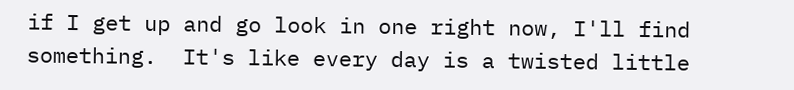if I get up and go look in one right now, I'll find something.  It's like every day is a twisted little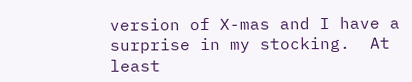version of X-mas and I have a surprise in my stocking.  At least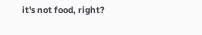it's not food, right?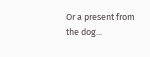Or a present from the dog...